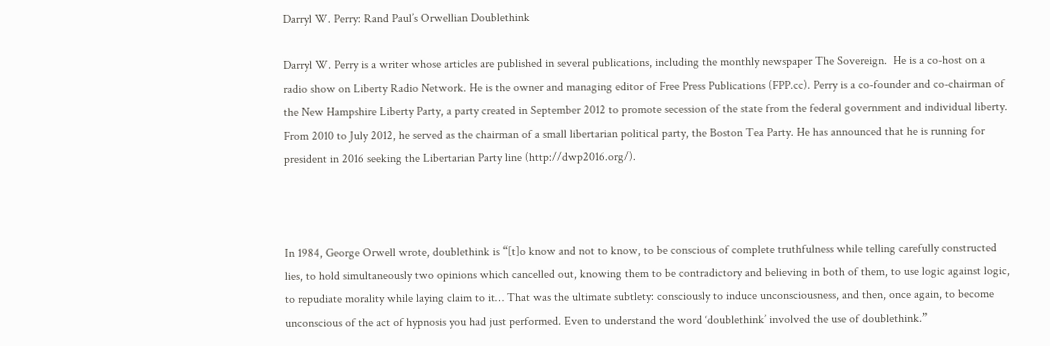Darryl W. Perry: Rand Paul’s Orwellian Doublethink

Darryl W. Perry is a writer whose articles are published in several publications, including the monthly newspaper The Sovereign.  He is a co-host on a radio show on Liberty Radio Network. He is the owner and managing editor of Free Press Publications (FPP.cc). Perry is a co-founder and co-chairman of the New Hampshire Liberty Party, a party created in September 2012 to promote secession of the state from the federal government and individual liberty. From 2010 to July 2012, he served as the chairman of a small libertarian political party, the Boston Tea Party. He has announced that he is running for president in 2016 seeking the Libertarian Party line (http://dwp2016.org/).



In 1984, George Orwell wrote, doublethink is “[t]o know and not to know, to be conscious of complete truthfulness while telling carefully constructed lies, to hold simultaneously two opinions which cancelled out, knowing them to be contradictory and believing in both of them, to use logic against logic, to repudiate morality while laying claim to it… That was the ultimate subtlety: consciously to induce unconsciousness, and then, once again, to become unconscious of the act of hypnosis you had just performed. Even to understand the word ‘doublethink’ involved the use of doublethink.”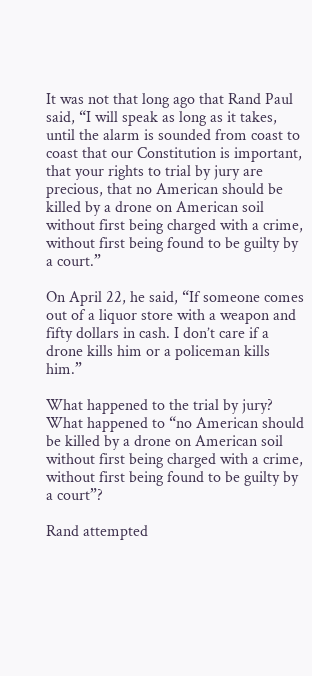It was not that long ago that Rand Paul said, “I will speak as long as it takes, until the alarm is sounded from coast to coast that our Constitution is important, that your rights to trial by jury are precious, that no American should be killed by a drone on American soil without first being charged with a crime, without first being found to be guilty by a court.”

On April 22, he said, “If someone comes out of a liquor store with a weapon and fifty dollars in cash. I don’t care if a drone kills him or a policeman kills him.”

What happened to the trial by jury? What happened to “no American should be killed by a drone on American soil without first being charged with a crime, without first being found to be guilty by a court”?

Rand attempted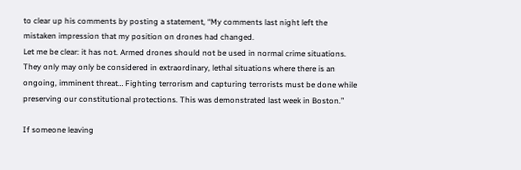to clear up his comments by posting a statement, “My comments last night left the mistaken impression that my position on drones had changed.
Let me be clear: it has not. Armed drones should not be used in normal crime situations. They only may only be considered in extraordinary, lethal situations where there is an ongoing, imminent threat… Fighting terrorism and capturing terrorists must be done while preserving our constitutional protections. This was demonstrated last week in Boston.”

If someone leaving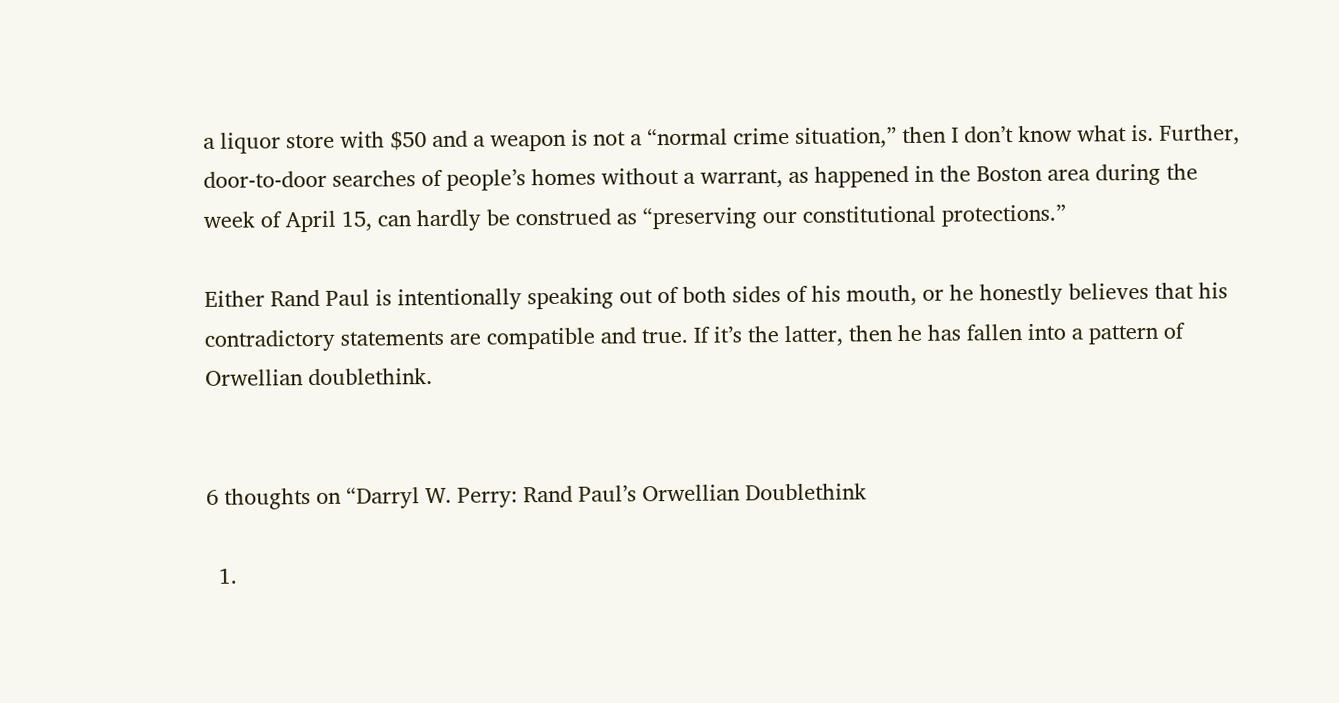a liquor store with $50 and a weapon is not a “normal crime situation,” then I don’t know what is. Further, door-to-door searches of people’s homes without a warrant, as happened in the Boston area during the week of April 15, can hardly be construed as “preserving our constitutional protections.”

Either Rand Paul is intentionally speaking out of both sides of his mouth, or he honestly believes that his contradictory statements are compatible and true. If it’s the latter, then he has fallen into a pattern of Orwellian doublethink.


6 thoughts on “Darryl W. Perry: Rand Paul’s Orwellian Doublethink

  1.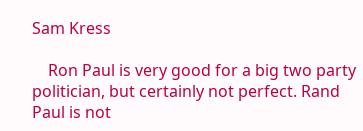Sam Kress

    Ron Paul is very good for a big two party politician, but certainly not perfect. Rand Paul is not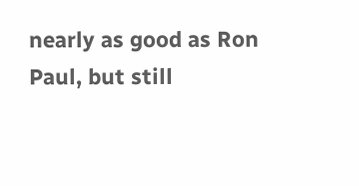nearly as good as Ron Paul, but still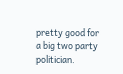pretty good for a big two party politician.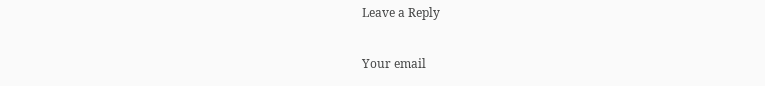Leave a Reply

Your email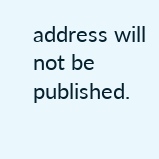address will not be published.